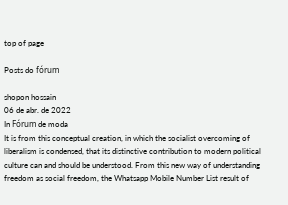top of page

Posts do fórum

shopon hossain
06 de abr. de 2022
In Fórum de moda
It is from this conceptual creation, in which the socialist overcoming of liberalism is condensed, that its distinctive contribution to modern political culture can and should be understood. From this new way of understanding freedom as social freedom, the Whatsapp Mobile Number List result of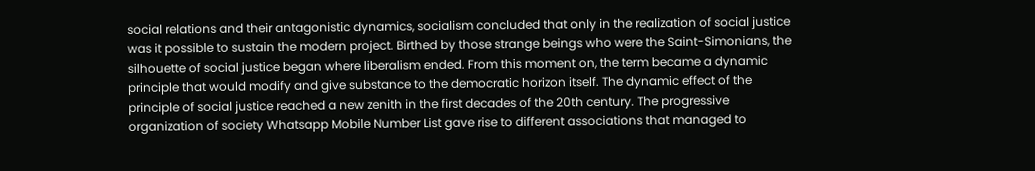social relations and their antagonistic dynamics, socialism concluded that only in the realization of social justice was it possible to sustain the modern project. Birthed by those strange beings who were the Saint-Simonians, the silhouette of social justice began where liberalism ended. From this moment on, the term became a dynamic principle that would modify and give substance to the democratic horizon itself. The dynamic effect of the principle of social justice reached a new zenith in the first decades of the 20th century. The progressive organization of society Whatsapp Mobile Number List gave rise to different associations that managed to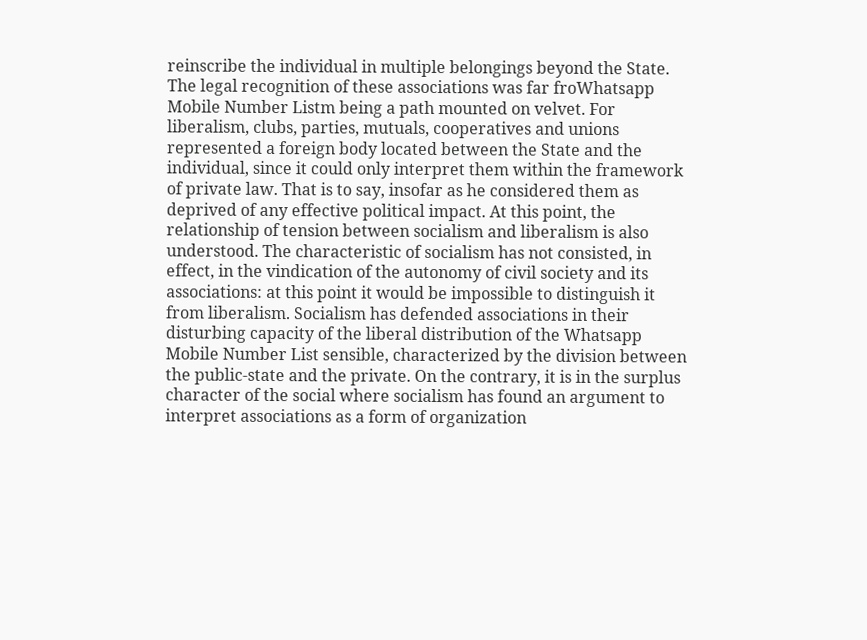reinscribe the individual in multiple belongings beyond the State. The legal recognition of these associations was far froWhatsapp Mobile Number Listm being a path mounted on velvet. For liberalism, clubs, parties, mutuals, cooperatives and unions represented a foreign body located between the State and the individual, since it could only interpret them within the framework of private law. That is to say, insofar as he considered them as deprived of any effective political impact. At this point, the relationship of tension between socialism and liberalism is also understood. The characteristic of socialism has not consisted, in effect, in the vindication of the autonomy of civil society and its associations: at this point it would be impossible to distinguish it from liberalism. Socialism has defended associations in their disturbing capacity of the liberal distribution of the Whatsapp Mobile Number List sensible, characterized by the division between the public-state and the private. On the contrary, it is in the surplus character of the social where socialism has found an argument to interpret associations as a form of organization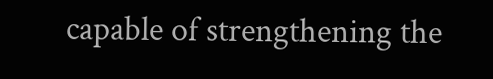capable of strengthening the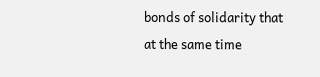bonds of solidarity that at the same time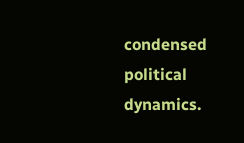condensed political dynamics.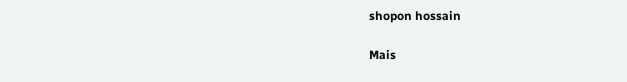shopon hossain

Mais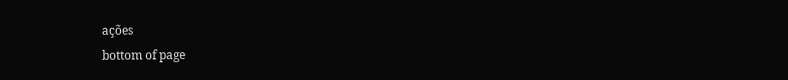ações
bottom of page